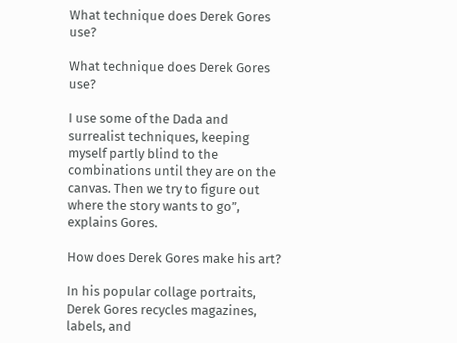What technique does Derek Gores use?

What technique does Derek Gores use?

I use some of the Dada and surrealist techniques, keeping myself partly blind to the combinations until they are on the canvas. Then we try to figure out where the story wants to go”, explains Gores.

How does Derek Gores make his art?

In his popular collage portraits, Derek Gores recycles magazines, labels, and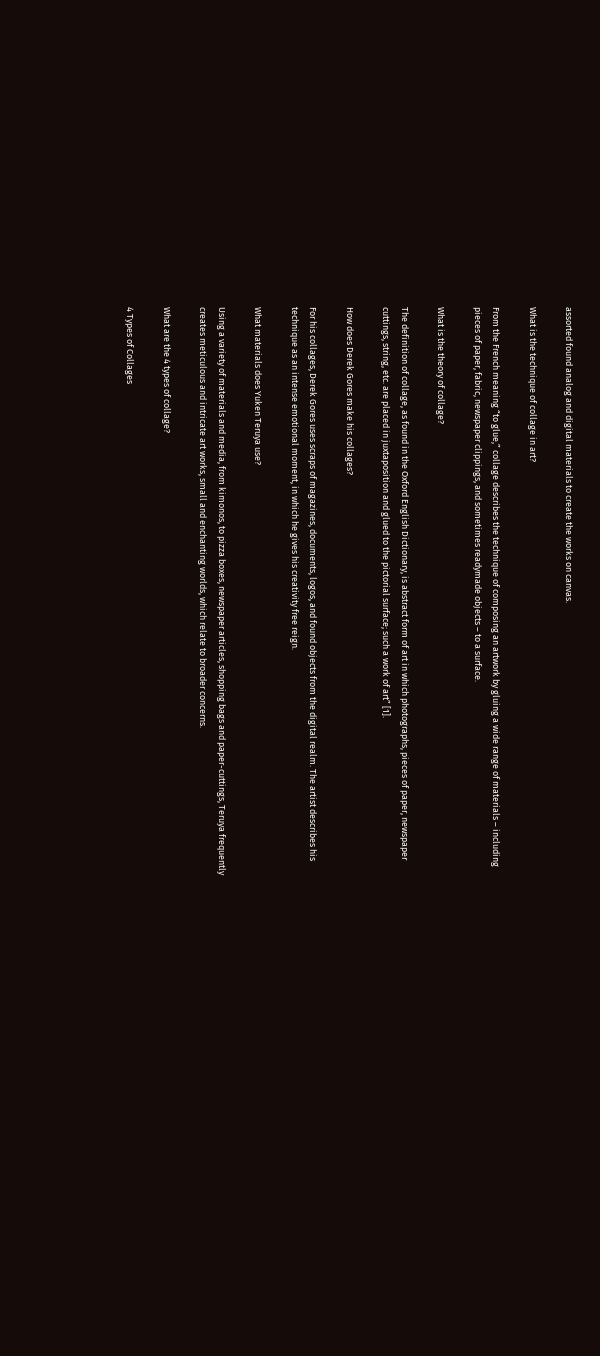assorted found analog and digital materials to create the works on canvas.

What is the technique of collage in art?

From the French meaning “to glue,” collage describes the technique of composing an artwork by gluing a wide range of materials – including pieces of paper, fabric, newspaper clippings, and sometimes readymade objects – to a surface.

What is the theory of collage?

The definition of collage, as found in the Oxford English Dictionary, is abstract form of art in which photographs, pieces of paper, newspaper cuttings, string, etc. are placed in juxtaposition and glued to the pictorial surface; such a work of art” [1].

How does Derek Gores make his collages?

For his collages, Derek Gores uses scraps of magazines, documents, logos, and found objects from the digital realm. The artist describes his technique as an intense emotional moment, in which he gives his creativity free reign.

What materials does Yuken Teruya use?

Using a variety of materials and media, from kimonos, to pizza boxes, newspaper articles, shopping bags and paper-cuttings, Teruya frequently creates meticulous and intricate art works, small and enchanting worlds, which relate to broader concerns.

What are the 4 types of collage?

4 Types of Collages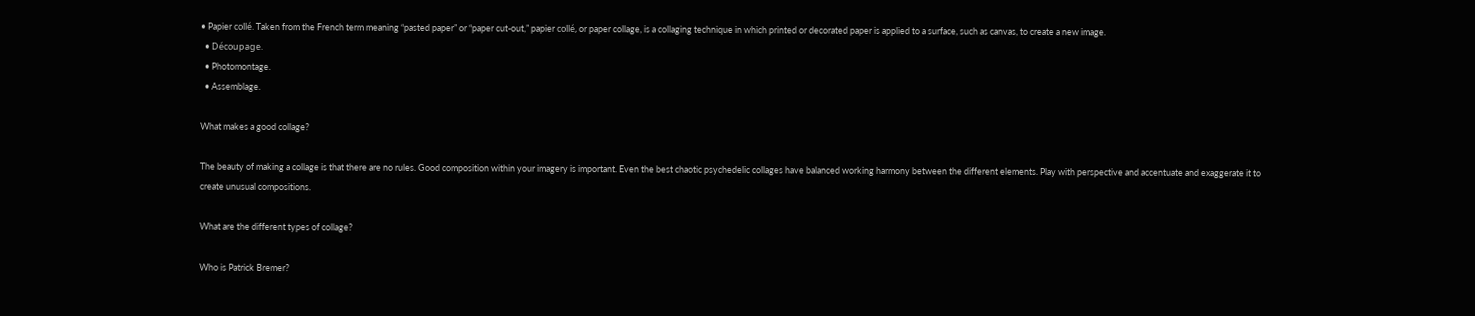• Papier collé. Taken from the French term meaning “pasted paper” or “paper cut-out,” papier collé, or paper collage, is a collaging technique in which printed or decorated paper is applied to a surface, such as canvas, to create a new image.
  • Découpage.
  • Photomontage.
  • Assemblage.

What makes a good collage?

The beauty of making a collage is that there are no rules. Good composition within your imagery is important. Even the best chaotic psychedelic collages have balanced working harmony between the different elements. Play with perspective and accentuate and exaggerate it to create unusual compositions.

What are the different types of collage?

Who is Patrick Bremer?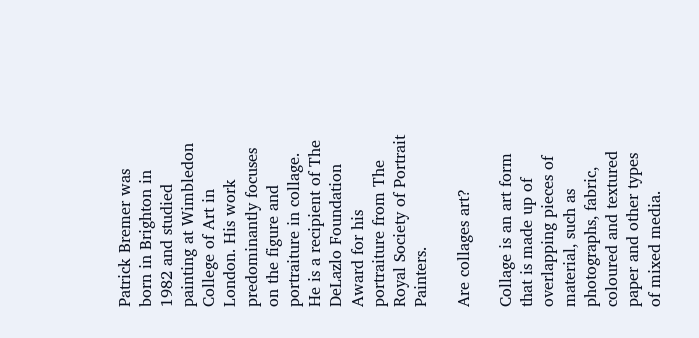Patrick Bremer was born in Brighton in 1982 and studied painting at Wimbledon College of Art in London. His work predominantly focuses on the figure and portraiture in collage. He is a recipient of The DeLazlo Foundation Award for his portraiture from The Royal Society of Portrait Painters.

Are collages art?

Collage is an art form that is made up of overlapping pieces of material, such as photographs, fabric, coloured and textured paper and other types of mixed media.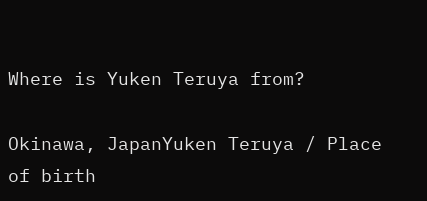Where is Yuken Teruya from?

Okinawa, JapanYuken Teruya / Place of birth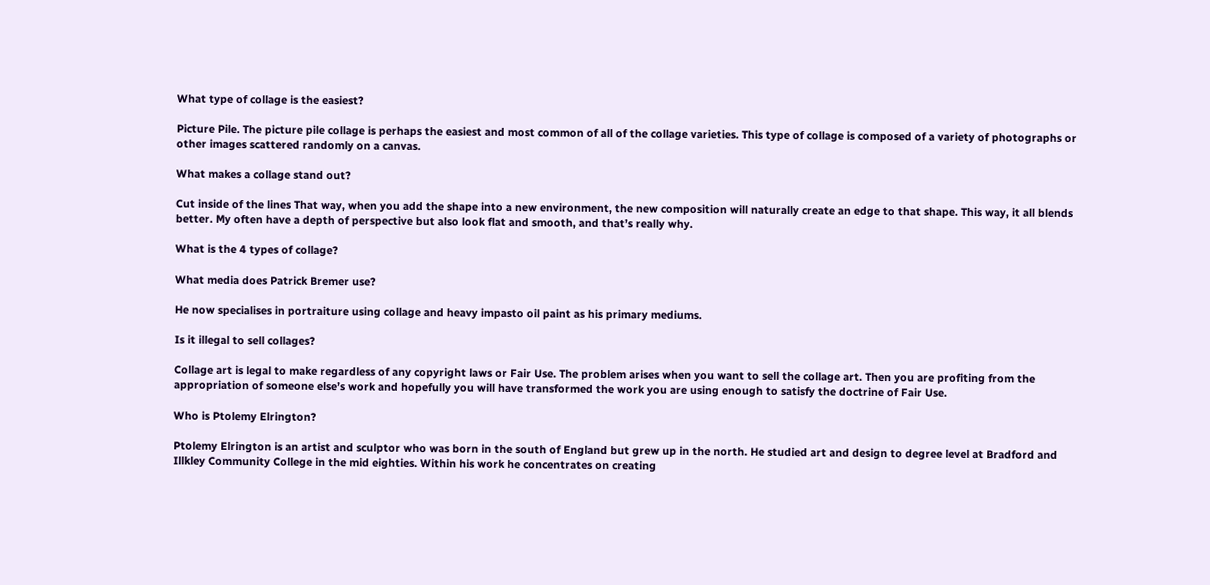What type of collage is the easiest?

Picture Pile. The picture pile collage is perhaps the easiest and most common of all of the collage varieties. This type of collage is composed of a variety of photographs or other images scattered randomly on a canvas.

What makes a collage stand out?

Cut inside of the lines That way, when you add the shape into a new environment, the new composition will naturally create an edge to that shape. This way, it all blends better. My often have a depth of perspective but also look flat and smooth, and that’s really why.

What is the 4 types of collage?

What media does Patrick Bremer use?

He now specialises in portraiture using collage and heavy impasto oil paint as his primary mediums.

Is it illegal to sell collages?

Collage art is legal to make regardless of any copyright laws or Fair Use. The problem arises when you want to sell the collage art. Then you are profiting from the appropriation of someone else’s work and hopefully you will have transformed the work you are using enough to satisfy the doctrine of Fair Use.

Who is Ptolemy Elrington?

Ptolemy Elrington is an artist and sculptor who was born in the south of England but grew up in the north. He studied art and design to degree level at Bradford and Illkley Community College in the mid eighties. Within his work he concentrates on creating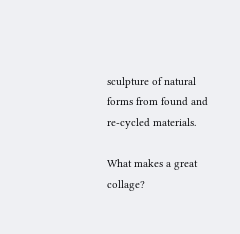sculpture of natural forms from found and re-cycled materials.

What makes a great collage?